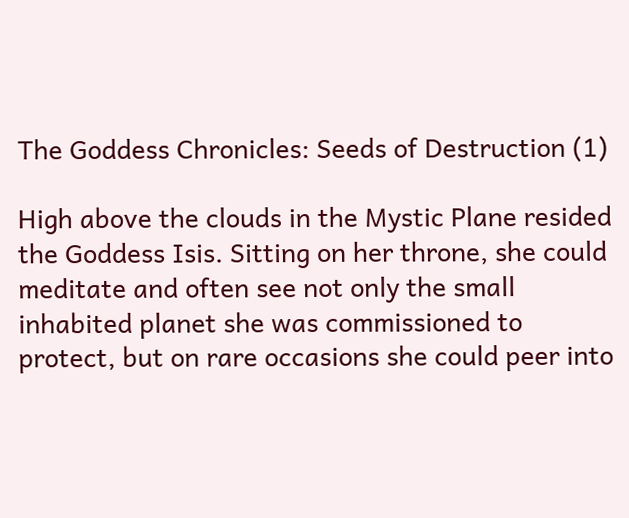The Goddess Chronicles: Seeds of Destruction (1)

High above the clouds in the Mystic Plane resided the Goddess Isis. Sitting on her throne, she could meditate and often see not only the small inhabited planet she was commissioned to protect, but on rare occasions she could peer into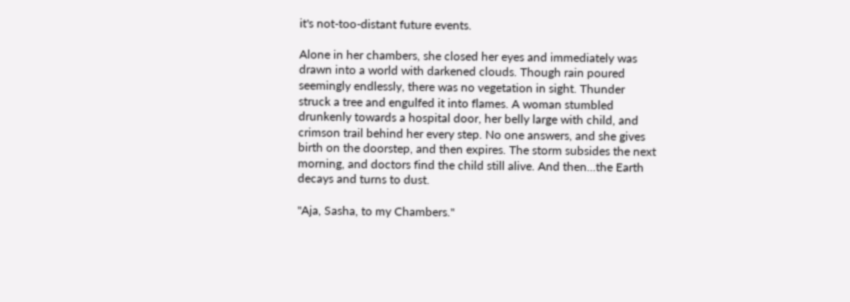it's not-too-distant future events.

Alone in her chambers, she closed her eyes and immediately was drawn into a world with darkened clouds. Though rain poured seemingly endlessly, there was no vegetation in sight. Thunder struck a tree and engulfed it into flames. A woman stumbled drunkenly towards a hospital door, her belly large with child, and crimson trail behind her every step. No one answers, and she gives birth on the doorstep, and then expires. The storm subsides the next morning, and doctors find the child still alive. And then...the Earth decays and turns to dust.

"Aja, Sasha, to my Chambers."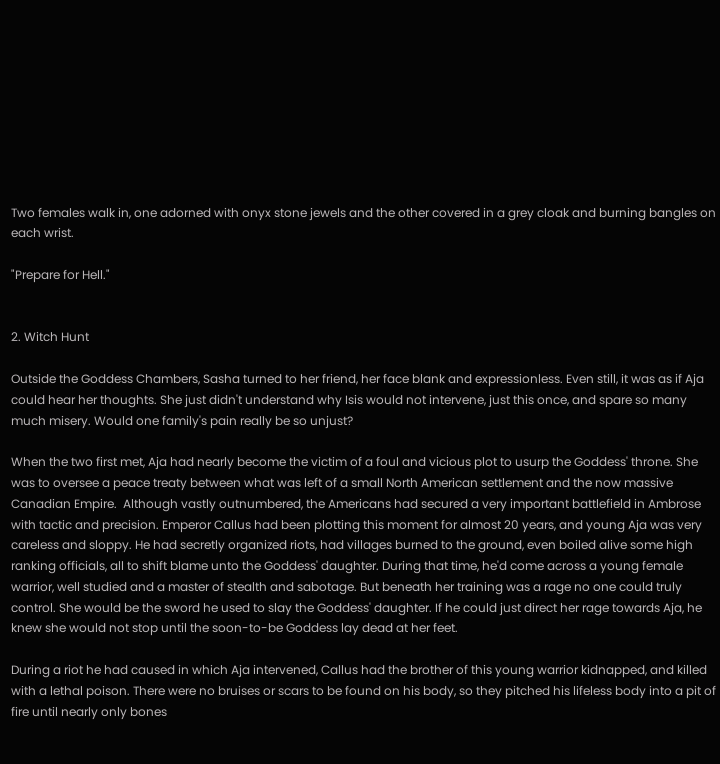Two females walk in, one adorned with onyx stone jewels and the other covered in a grey cloak and burning bangles on each wrist.

"Prepare for Hell."


2. Witch Hunt

Outside the Goddess Chambers, Sasha turned to her friend, her face blank and expressionless. Even still, it was as if Aja could hear her thoughts. She just didn't understand why Isis would not intervene, just this once, and spare so many much misery. Would one family's pain really be so unjust?

When the two first met, Aja had nearly become the victim of a foul and vicious plot to usurp the Goddess' throne. She was to oversee a peace treaty between what was left of a small North American settlement and the now massive Canadian Empire.  Although vastly outnumbered, the Americans had secured a very important battlefield in Ambrose with tactic and precision. Emperor Callus had been plotting this moment for almost 20 years, and young Aja was very careless and sloppy. He had secretly organized riots, had villages burned to the ground, even boiled alive some high ranking officials, all to shift blame unto the Goddess' daughter. During that time, he'd come across a young female warrior, well studied and a master of stealth and sabotage. But beneath her training was a rage no one could truly control. She would be the sword he used to slay the Goddess' daughter. If he could just direct her rage towards Aja, he knew she would not stop until the soon-to-be Goddess lay dead at her feet.

During a riot he had caused in which Aja intervened, Callus had the brother of this young warrior kidnapped, and killed with a lethal poison. There were no bruises or scars to be found on his body, so they pitched his lifeless body into a pit of fire until nearly only bones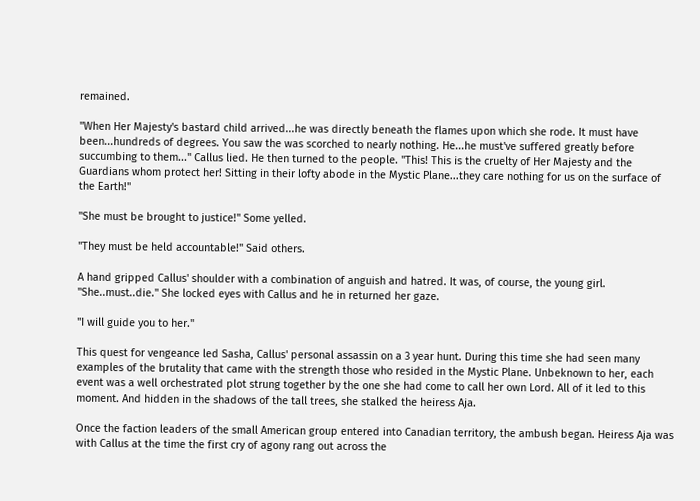remained.

"When Her Majesty's bastard child arrived...he was directly beneath the flames upon which she rode. It must have been...hundreds of degrees. You saw the was scorched to nearly nothing. He...he must've suffered greatly before succumbing to them..." Callus lied. He then turned to the people. "This! This is the cruelty of Her Majesty and the Guardians whom protect her! Sitting in their lofty abode in the Mystic Plane...they care nothing for us on the surface of the Earth!"

"She must be brought to justice!" Some yelled.

"They must be held accountable!" Said others.

A hand gripped Callus' shoulder with a combination of anguish and hatred. It was, of course, the young girl. "She..must..die." She locked eyes with Callus and he in returned her gaze.

"I will guide you to her."

This quest for vengeance led Sasha, Callus' personal assassin on a 3 year hunt. During this time she had seen many examples of the brutality that came with the strength those who resided in the Mystic Plane. Unbeknown to her, each event was a well orchestrated plot strung together by the one she had come to call her own Lord. All of it led to this moment. And hidden in the shadows of the tall trees, she stalked the heiress Aja.

Once the faction leaders of the small American group entered into Canadian territory, the ambush began. Heiress Aja was with Callus at the time the first cry of agony rang out across the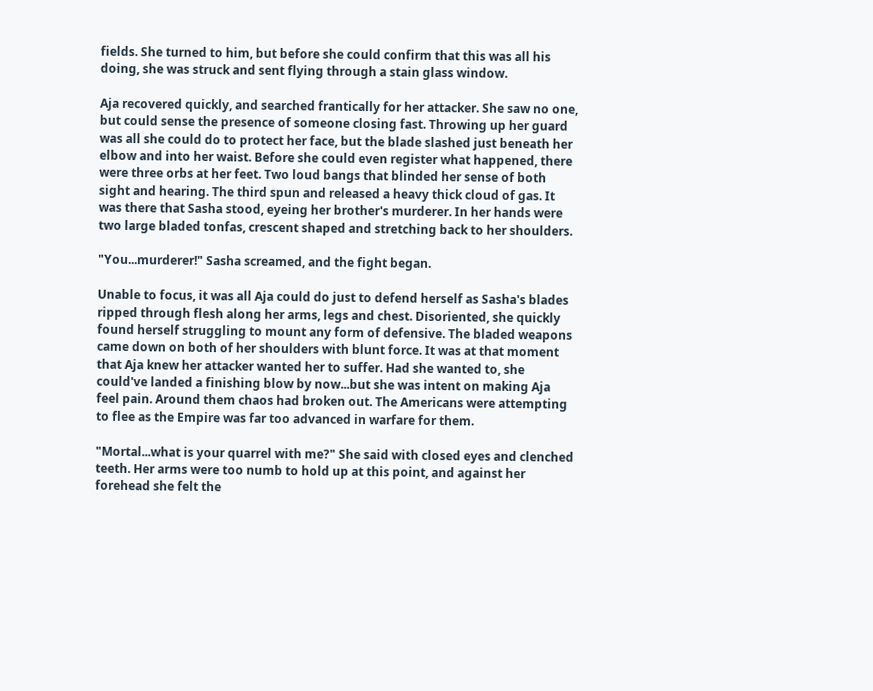fields. She turned to him, but before she could confirm that this was all his doing, she was struck and sent flying through a stain glass window.

Aja recovered quickly, and searched frantically for her attacker. She saw no one, but could sense the presence of someone closing fast. Throwing up her guard was all she could do to protect her face, but the blade slashed just beneath her elbow and into her waist. Before she could even register what happened, there were three orbs at her feet. Two loud bangs that blinded her sense of both sight and hearing. The third spun and released a heavy thick cloud of gas. It was there that Sasha stood, eyeing her brother's murderer. In her hands were two large bladed tonfas, crescent shaped and stretching back to her shoulders.

"You...murderer!" Sasha screamed, and the fight began.

Unable to focus, it was all Aja could do just to defend herself as Sasha's blades ripped through flesh along her arms, legs and chest. Disoriented, she quickly found herself struggling to mount any form of defensive. The bladed weapons came down on both of her shoulders with blunt force. It was at that moment that Aja knew her attacker wanted her to suffer. Had she wanted to, she could've landed a finishing blow by now...but she was intent on making Aja feel pain. Around them chaos had broken out. The Americans were attempting to flee as the Empire was far too advanced in warfare for them.

"Mortal...what is your quarrel with me?" She said with closed eyes and clenched teeth. Her arms were too numb to hold up at this point, and against her forehead she felt the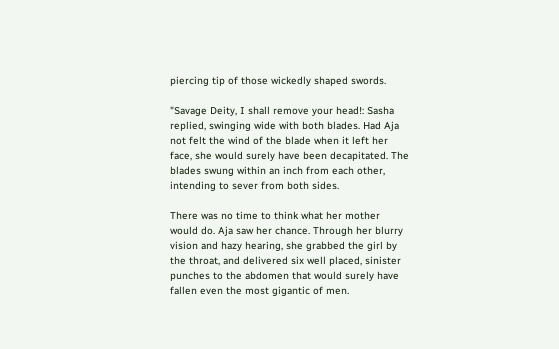piercing tip of those wickedly shaped swords.

"Savage Deity, I shall remove your head!: Sasha replied, swinging wide with both blades. Had Aja not felt the wind of the blade when it left her face, she would surely have been decapitated. The blades swung within an inch from each other, intending to sever from both sides.

There was no time to think what her mother would do. Aja saw her chance. Through her blurry vision and hazy hearing, she grabbed the girl by the throat, and delivered six well placed, sinister punches to the abdomen that would surely have fallen even the most gigantic of men.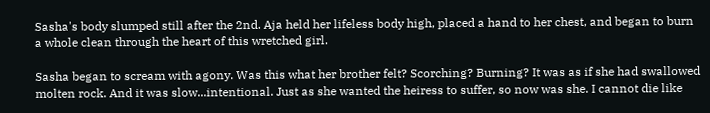Sasha's body slumped still after the 2nd. Aja held her lifeless body high, placed a hand to her chest, and began to burn a whole clean through the heart of this wretched girl.

Sasha began to scream with agony. Was this what her brother felt? Scorching? Burning? It was as if she had swallowed molten rock. And it was slow...intentional. Just as she wanted the heiress to suffer, so now was she. I cannot die like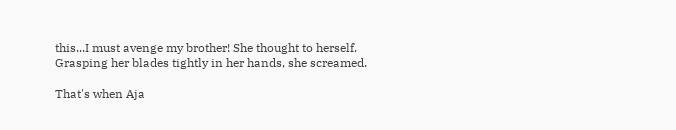this...I must avenge my brother! She thought to herself. Grasping her blades tightly in her hands, she screamed.

That's when Aja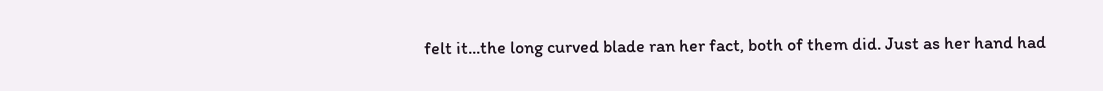felt it...the long curved blade ran her fact, both of them did. Just as her hand had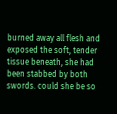burned away all flesh and exposed the soft, tender tissue beneath, she had been stabbed by both swords. could she be so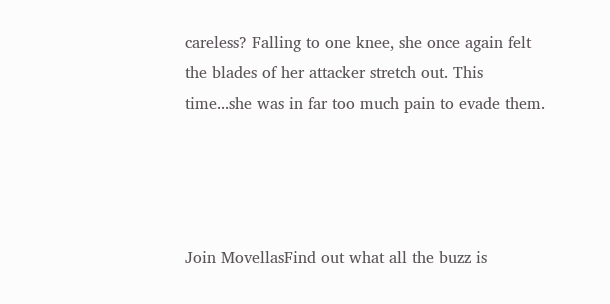careless? Falling to one knee, she once again felt the blades of her attacker stretch out. This time...she was in far too much pain to evade them.




Join MovellasFind out what all the buzz is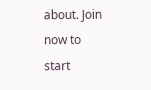about. Join now to start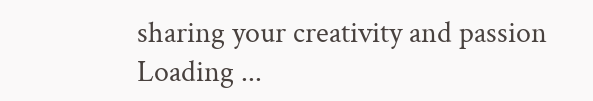sharing your creativity and passion
Loading ...